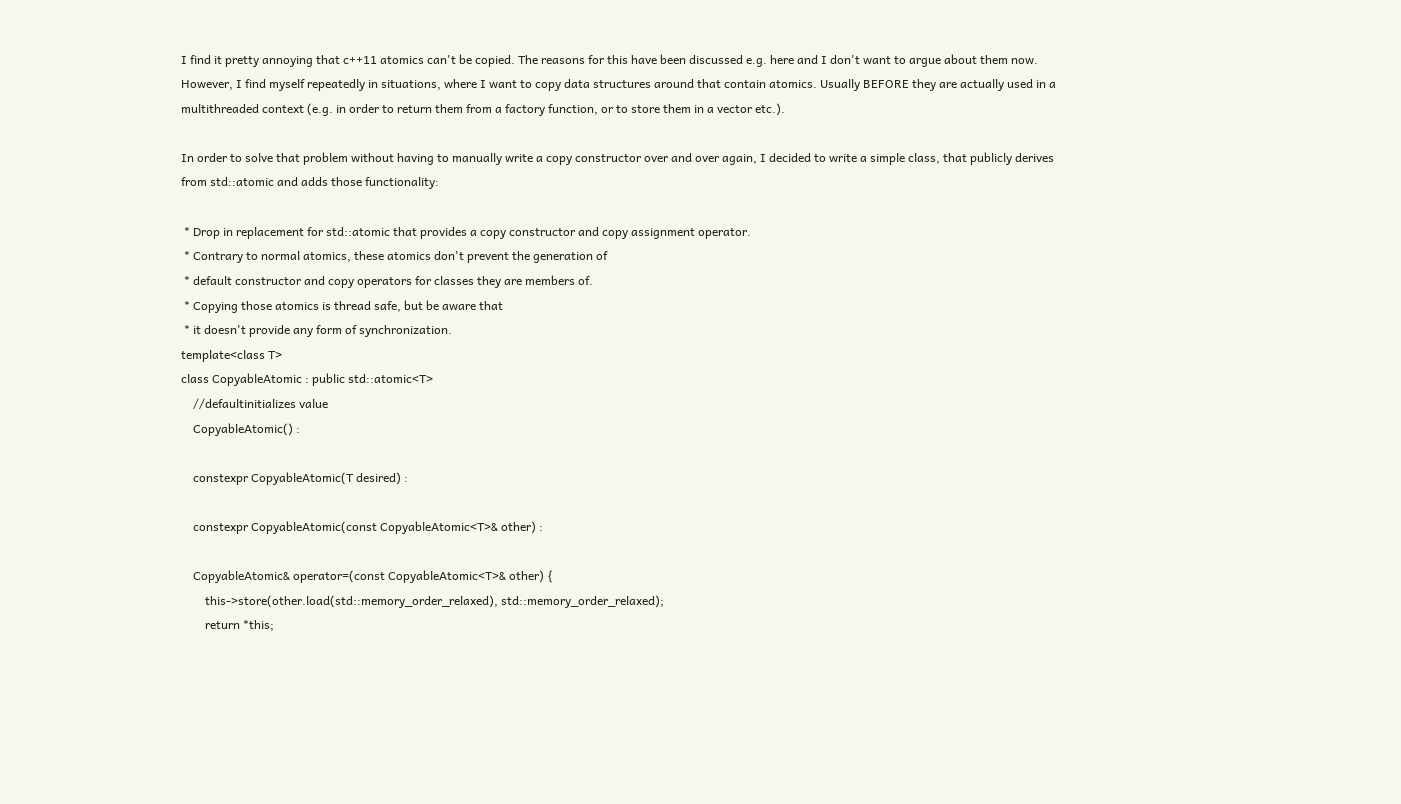I find it pretty annoying that c++11 atomics can't be copied. The reasons for this have been discussed e.g. here and I don't want to argue about them now. However, I find myself repeatedly in situations, where I want to copy data structures around that contain atomics. Usually BEFORE they are actually used in a multithreaded context (e.g. in order to return them from a factory function, or to store them in a vector etc.).

In order to solve that problem without having to manually write a copy constructor over and over again, I decided to write a simple class, that publicly derives from std::atomic and adds those functionality:

 * Drop in replacement for std::atomic that provides a copy constructor and copy assignment operator.
 * Contrary to normal atomics, these atomics don't prevent the generation of
 * default constructor and copy operators for classes they are members of.
 * Copying those atomics is thread safe, but be aware that
 * it doesn't provide any form of synchronization.
template<class T>
class CopyableAtomic : public std::atomic<T>
    //defaultinitializes value
    CopyableAtomic() :

    constexpr CopyableAtomic(T desired) :

    constexpr CopyableAtomic(const CopyableAtomic<T>& other) :

    CopyableAtomic& operator=(const CopyableAtomic<T>& other) {
        this->store(other.load(std::memory_order_relaxed), std::memory_order_relaxed);
        return *this;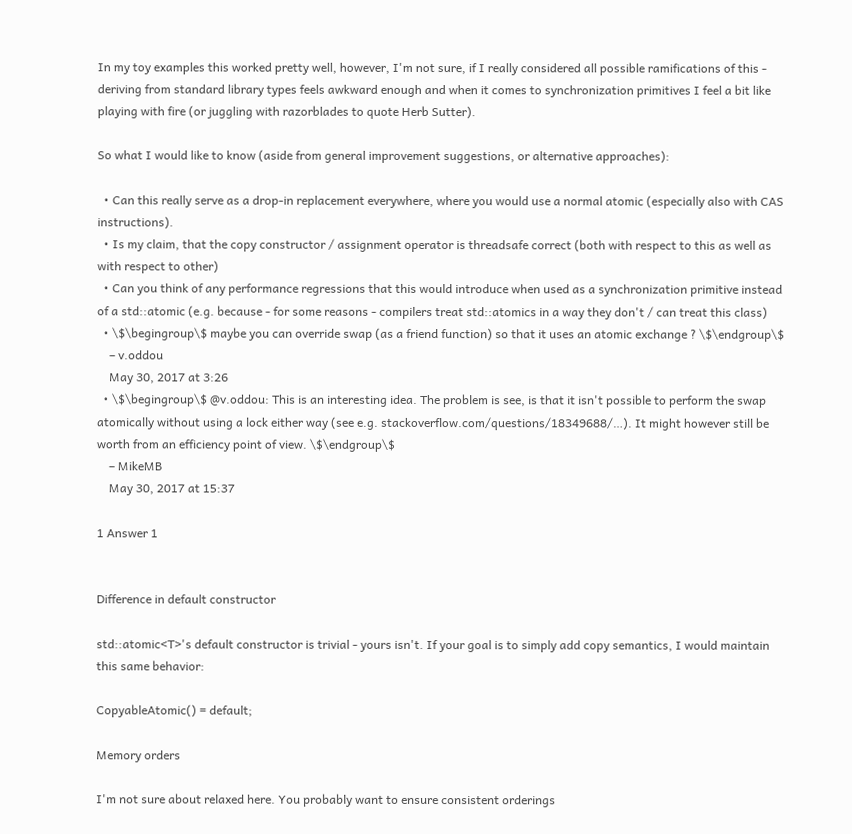In my toy examples this worked pretty well, however, I'm not sure, if I really considered all possible ramifications of this - deriving from standard library types feels awkward enough and when it comes to synchronization primitives I feel a bit like playing with fire (or juggling with razorblades to quote Herb Sutter).

So what I would like to know (aside from general improvement suggestions, or alternative approaches):

  • Can this really serve as a drop-in replacement everywhere, where you would use a normal atomic (especially also with CAS instructions).
  • Is my claim, that the copy constructor / assignment operator is threadsafe correct (both with respect to this as well as with respect to other)
  • Can you think of any performance regressions that this would introduce when used as a synchronization primitive instead of a std::atomic (e.g. because - for some reasons - compilers treat std::atomics in a way they don't / can treat this class)
  • \$\begingroup\$ maybe you can override swap (as a friend function) so that it uses an atomic exchange ? \$\endgroup\$
    – v.oddou
    May 30, 2017 at 3:26
  • \$\begingroup\$ @v.oddou: This is an interesting idea. The problem is see, is that it isn't possible to perform the swap atomically without using a lock either way (see e.g. stackoverflow.com/questions/18349688/…). It might however still be worth from an efficiency point of view. \$\endgroup\$
    – MikeMB
    May 30, 2017 at 15:37

1 Answer 1


Difference in default constructor

std::atomic<T>'s default constructor is trivial - yours isn't. If your goal is to simply add copy semantics, I would maintain this same behavior:

CopyableAtomic() = default;

Memory orders

I'm not sure about relaxed here. You probably want to ensure consistent orderings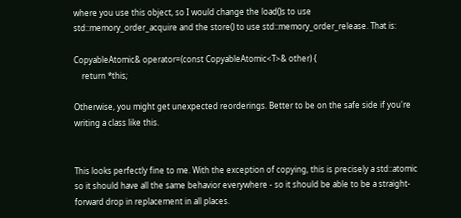where you use this object, so I would change the load()s to use std::memory_order_acquire and the store() to use std::memory_order_release. That is:

CopyableAtomic& operator=(const CopyableAtomic<T>& other) {
    return *this;

Otherwise, you might get unexpected reorderings. Better to be on the safe side if you're writing a class like this.


This looks perfectly fine to me. With the exception of copying, this is precisely a std::atomic so it should have all the same behavior everywhere - so it should be able to be a straight-forward drop in replacement in all places.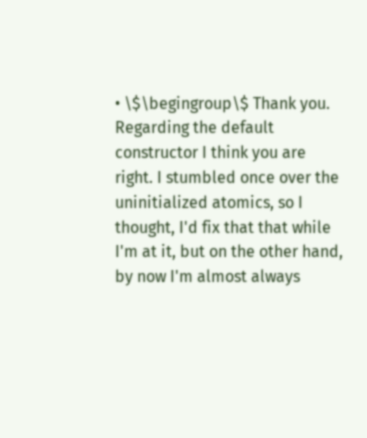• \$\begingroup\$ Thank you. Regarding the default constructor I think you are right. I stumbled once over the uninitialized atomics, so I thought, I'd fix that that while I'm at it, but on the other hand, by now I'm almost always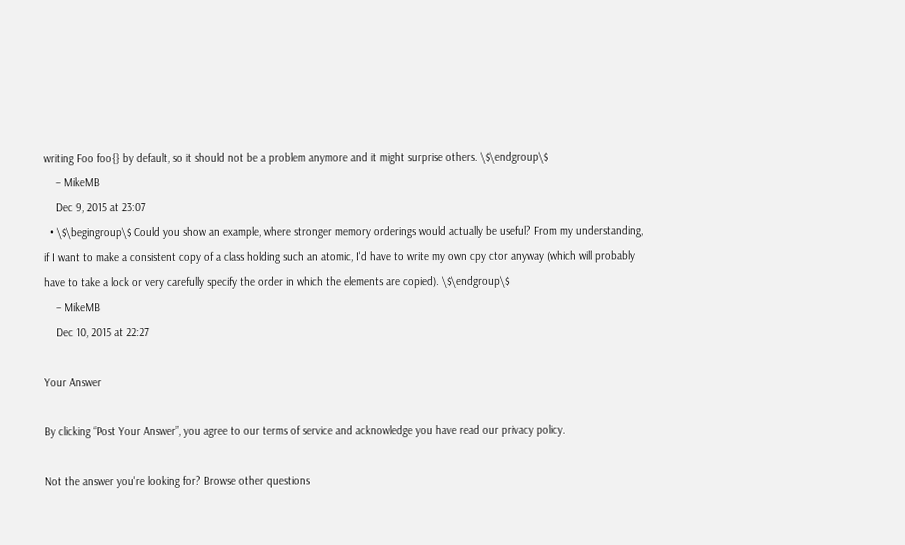writing Foo foo{} by default, so it should not be a problem anymore and it might surprise others. \$\endgroup\$
    – MikeMB
    Dec 9, 2015 at 23:07
  • \$\begingroup\$ Could you show an example, where stronger memory orderings would actually be useful? From my understanding, if I want to make a consistent copy of a class holding such an atomic, I'd have to write my own cpy ctor anyway (which will probably have to take a lock or very carefully specify the order in which the elements are copied). \$\endgroup\$
    – MikeMB
    Dec 10, 2015 at 22:27

Your Answer

By clicking “Post Your Answer”, you agree to our terms of service and acknowledge you have read our privacy policy.

Not the answer you're looking for? Browse other questions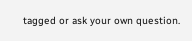tagged or ask your own question.